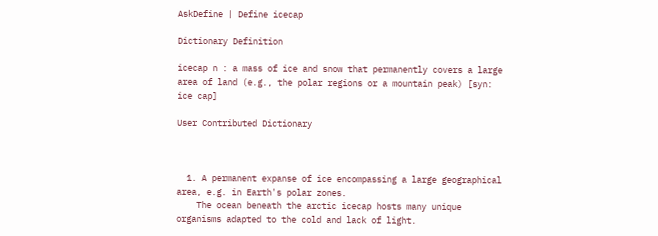AskDefine | Define icecap

Dictionary Definition

icecap n : a mass of ice and snow that permanently covers a large area of land (e.g., the polar regions or a mountain peak) [syn: ice cap]

User Contributed Dictionary



  1. A permanent expanse of ice encompassing a large geographical area, e.g. in Earth's polar zones.
    The ocean beneath the arctic icecap hosts many unique organisms adapted to the cold and lack of light.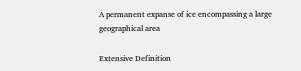A permanent expanse of ice encompassing a large geographical area

Extensive Definition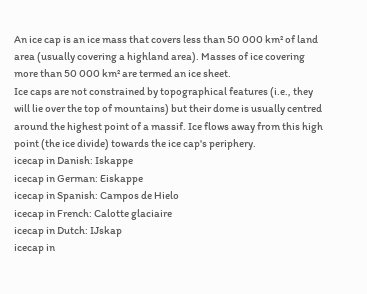An ice cap is an ice mass that covers less than 50 000 km² of land area (usually covering a highland area). Masses of ice covering more than 50 000 km² are termed an ice sheet.
Ice caps are not constrained by topographical features (i.e., they will lie over the top of mountains) but their dome is usually centred around the highest point of a massif. Ice flows away from this high point (the ice divide) towards the ice cap's periphery.
icecap in Danish: Iskappe
icecap in German: Eiskappe
icecap in Spanish: Campos de Hielo
icecap in French: Calotte glaciaire
icecap in Dutch: IJskap
icecap in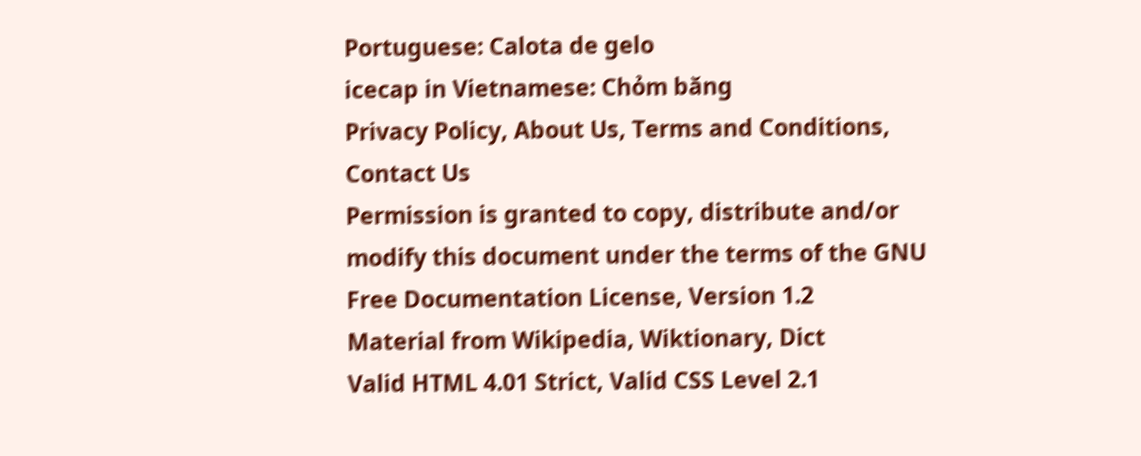Portuguese: Calota de gelo
icecap in Vietnamese: Chỏm băng
Privacy Policy, About Us, Terms and Conditions, Contact Us
Permission is granted to copy, distribute and/or modify this document under the terms of the GNU Free Documentation License, Version 1.2
Material from Wikipedia, Wiktionary, Dict
Valid HTML 4.01 Strict, Valid CSS Level 2.1